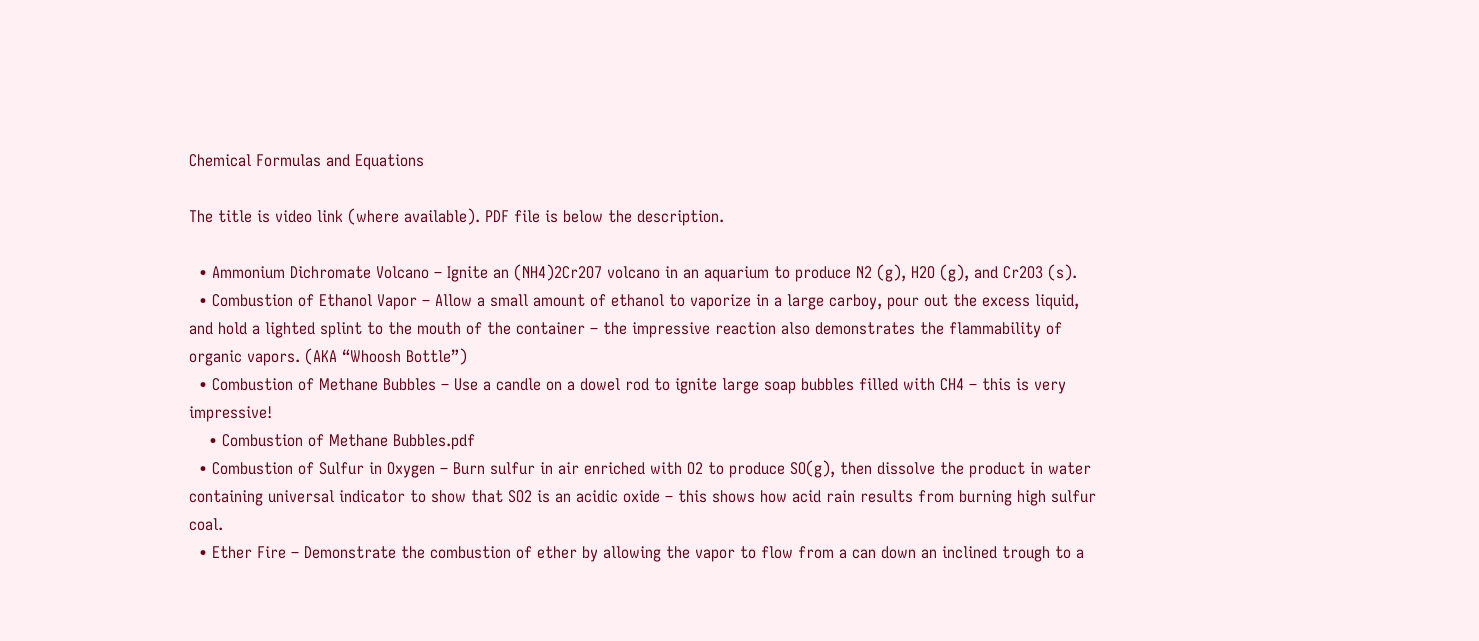Chemical Formulas and Equations

The title is video link (where available). PDF file is below the description.

  • Ammonium Dichromate Volcano – Ignite an (NH4)2Cr2O7 volcano in an aquarium to produce N2 (g), H2O (g), and Cr2O3 (s).
  • Combustion of Ethanol Vapor – Allow a small amount of ethanol to vaporize in a large carboy, pour out the excess liquid, and hold a lighted splint to the mouth of the container – the impressive reaction also demonstrates the flammability of organic vapors. (AKA “Whoosh Bottle”)
  • Combustion of Methane Bubbles – Use a candle on a dowel rod to ignite large soap bubbles filled with CH4 – this is very impressive!
    • Combustion of Methane Bubbles.pdf
  • Combustion of Sulfur in Oxygen – Burn sulfur in air enriched with O2 to produce SO(g), then dissolve the product in water containing universal indicator to show that SO2 is an acidic oxide – this shows how acid rain results from burning high sulfur coal.
  • Ether Fire – Demonstrate the combustion of ether by allowing the vapor to flow from a can down an inclined trough to a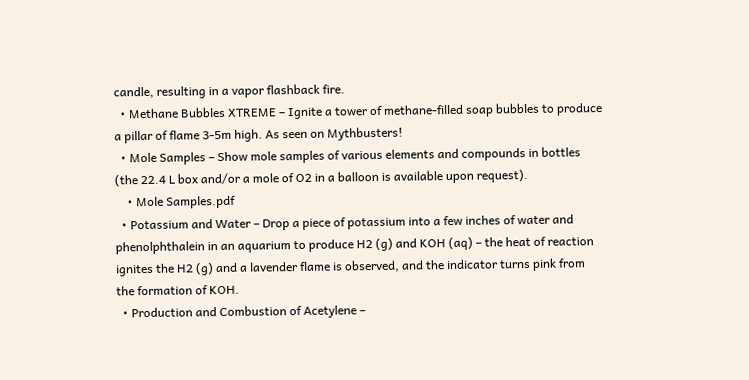candle, resulting in a vapor flashback fire.
  • Methane Bubbles XTREME – Ignite a tower of methane-filled soap bubbles to produce a pillar of flame 3-5m high. As seen on Mythbusters!
  • Mole Samples – Show mole samples of various elements and compounds in bottles (the 22.4 L box and/or a mole of O2 in a balloon is available upon request).
    • Mole Samples.pdf
  • Potassium and Water – Drop a piece of potassium into a few inches of water and phenolphthalein in an aquarium to produce H2 (g) and KOH (aq) – the heat of reaction ignites the H2 (g) and a lavender flame is observed, and the indicator turns pink from the formation of KOH.
  • Production and Combustion of Acetylene –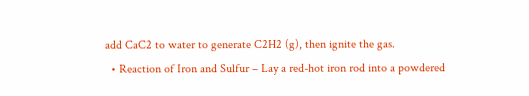add CaC2 to water to generate C2H2 (g), then ignite the gas.
  • Reaction of Iron and Sulfur – Lay a red-hot iron rod into a powdered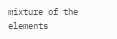mixture of the elements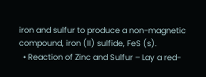iron and sulfur to produce a non-magnetic compound, iron (II) sulfide, FeS (s).
  • Reaction of Zinc and Sulfur – Lay a red-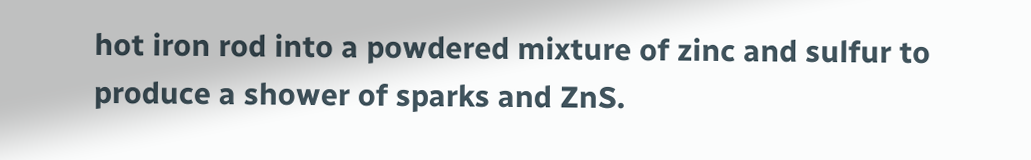hot iron rod into a powdered mixture of zinc and sulfur to produce a shower of sparks and ZnS.